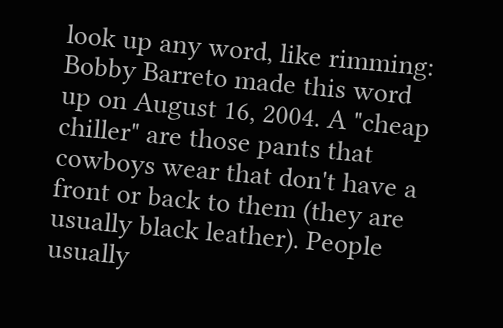look up any word, like rimming:
Bobby Barreto made this word up on August 16, 2004. A "cheap chiller" are those pants that cowboys wear that don't have a front or back to them (they are usually black leather). People usually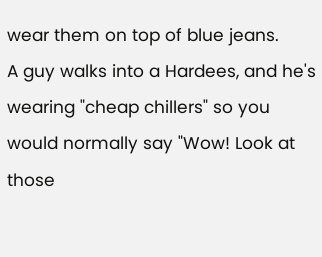wear them on top of blue jeans.
A guy walks into a Hardees, and he's wearing "cheap chillers" so you would normally say "Wow! Look at those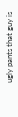ugly pants that guy is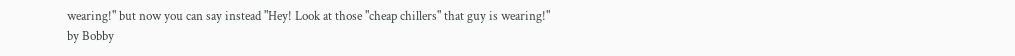wearing!" but now you can say instead "Hey! Look at those "cheap chillers" that guy is wearing!"
by Bobby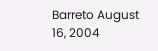Barreto August 16, 2004